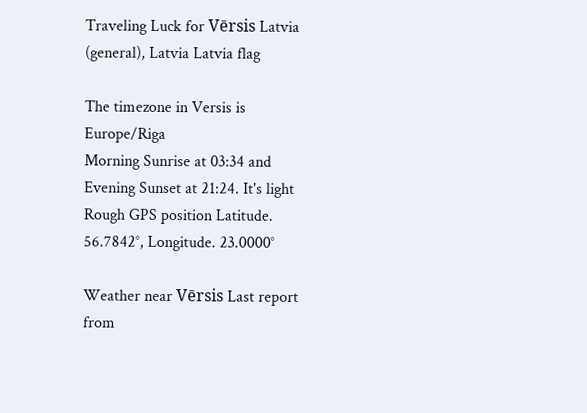Traveling Luck for Vērsis Latvia (general), Latvia Latvia flag

The timezone in Versis is Europe/Riga
Morning Sunrise at 03:34 and Evening Sunset at 21:24. It's light
Rough GPS position Latitude. 56.7842°, Longitude. 23.0000°

Weather near Vērsis Last report from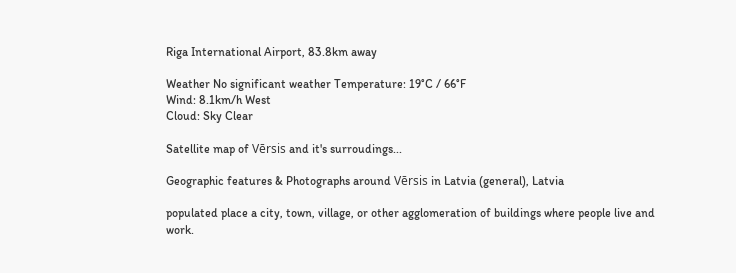Riga International Airport, 83.8km away

Weather No significant weather Temperature: 19°C / 66°F
Wind: 8.1km/h West
Cloud: Sky Clear

Satellite map of Vērsis and it's surroudings...

Geographic features & Photographs around Vērsis in Latvia (general), Latvia

populated place a city, town, village, or other agglomeration of buildings where people live and work.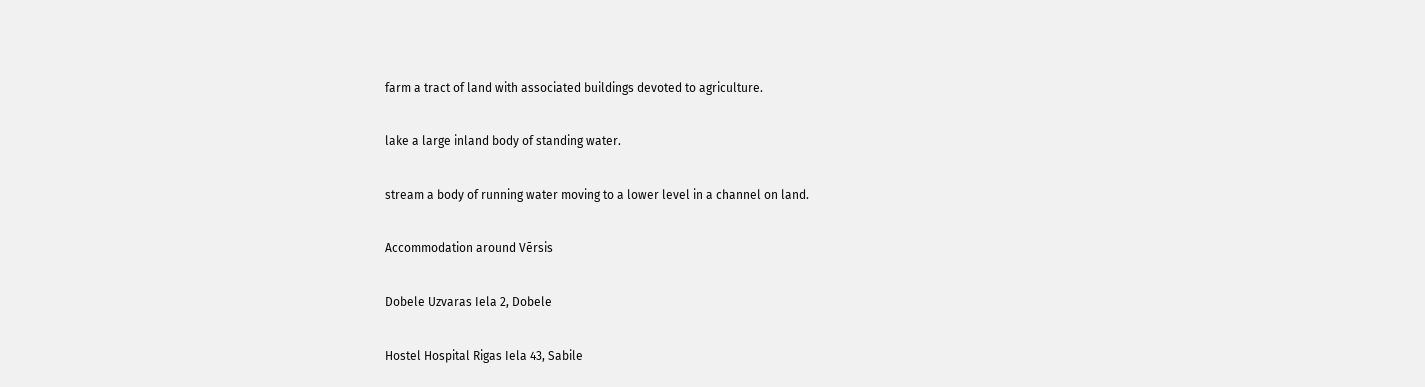farm a tract of land with associated buildings devoted to agriculture.

lake a large inland body of standing water.

stream a body of running water moving to a lower level in a channel on land.

Accommodation around Vērsis

Dobele Uzvaras Iela 2, Dobele

Hostel Hospital Rigas Iela 43, Sabile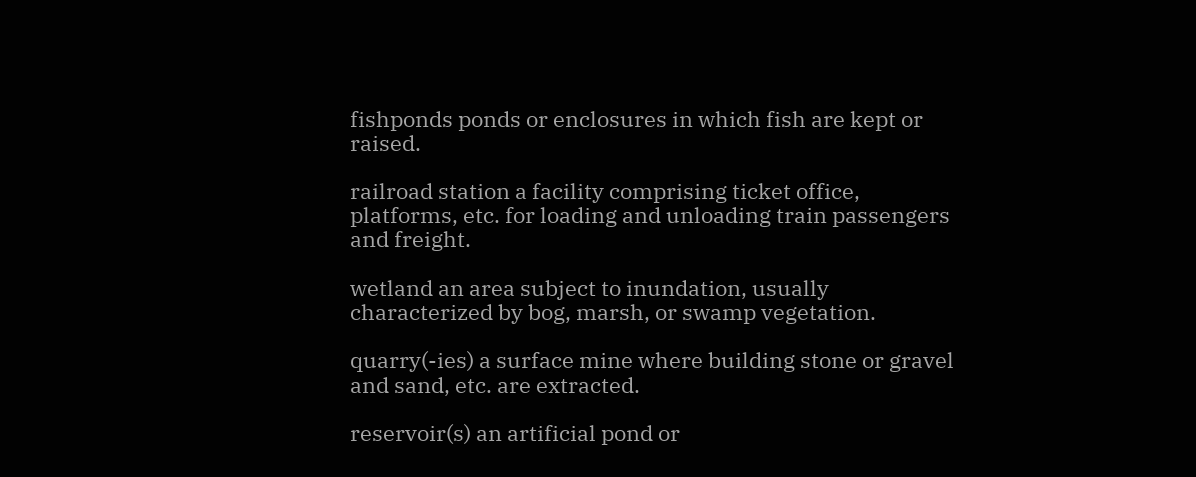fishponds ponds or enclosures in which fish are kept or raised.

railroad station a facility comprising ticket office, platforms, etc. for loading and unloading train passengers and freight.

wetland an area subject to inundation, usually characterized by bog, marsh, or swamp vegetation.

quarry(-ies) a surface mine where building stone or gravel and sand, etc. are extracted.

reservoir(s) an artificial pond or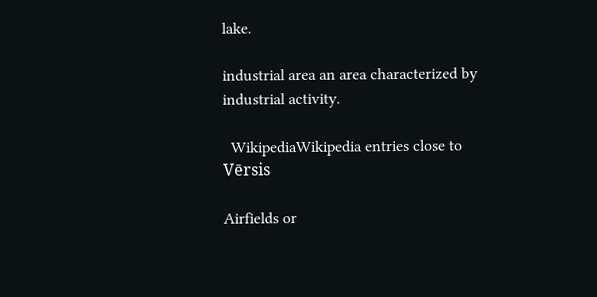lake.

industrial area an area characterized by industrial activity.

  WikipediaWikipedia entries close to Vērsis

Airfields or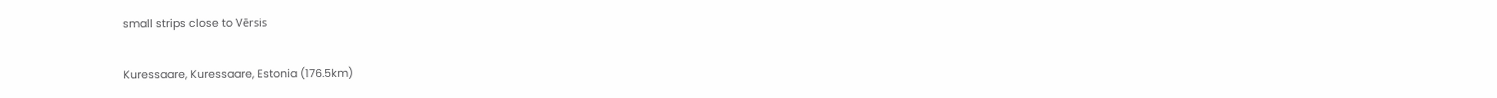small strips close to Vērsis

Kuressaare, Kuressaare, Estonia (176.5km)